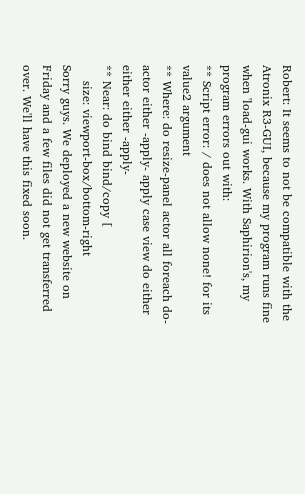Robert: It seems to not be compatible with the Atronix R3-GUI, because my program runs fine when 'load-gui works. With Saphirion's, my program errors out with:
** Script error: / does not allow none! for its value2 argument
** Where: do resize-panel actor all foreach do-actor either -apply- apply case view do either either either -apply-
** Near: do bind bind/copy [
    size: viewport-box/bottom-right
Sorry guys. We deployed a new website on Friday and a few files did not get transferred over. We'll have this fixed soon.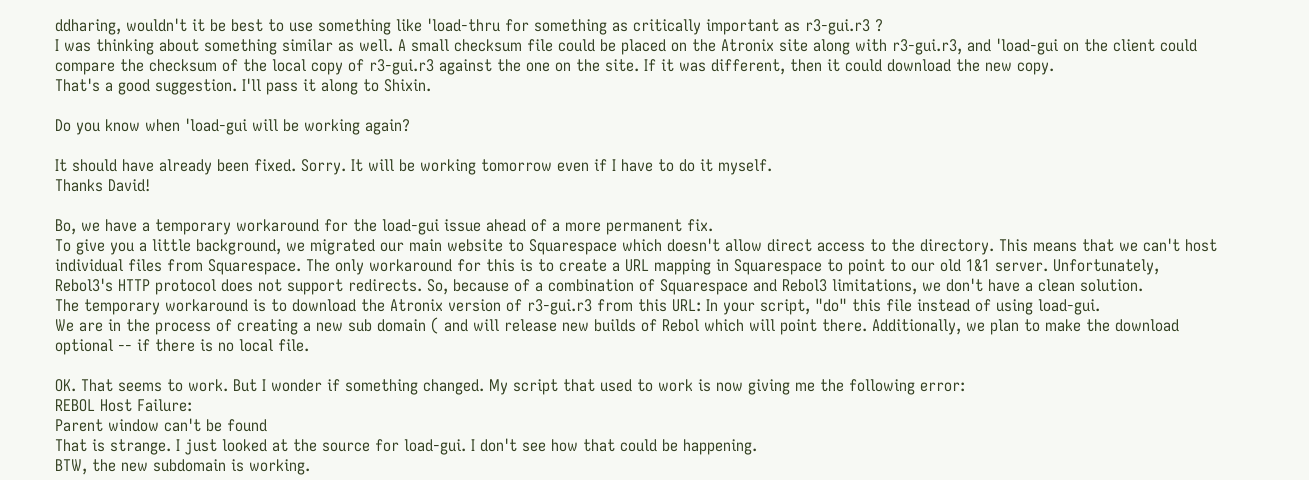ddharing, wouldn't it be best to use something like 'load-thru for something as critically important as r3-gui.r3 ?
I was thinking about something similar as well. A small checksum file could be placed on the Atronix site along with r3-gui.r3, and 'load-gui on the client could compare the checksum of the local copy of r3-gui.r3 against the one on the site. If it was different, then it could download the new copy.
That's a good suggestion. I'll pass it along to Shixin.

Do you know when 'load-gui will be working again?

It should have already been fixed. Sorry. It will be working tomorrow even if I have to do it myself.
Thanks David!

Bo, we have a temporary workaround for the load-gui issue ahead of a more permanent fix.
To give you a little background, we migrated our main website to Squarespace which doesn't allow direct access to the directory. This means that we can't host individual files from Squarespace. The only workaround for this is to create a URL mapping in Squarespace to point to our old 1&1 server. Unfortunately, Rebol3's HTTP protocol does not support redirects. So, because of a combination of Squarespace and Rebol3 limitations, we don't have a clean solution.
The temporary workaround is to download the Atronix version of r3-gui.r3 from this URL: In your script, "do" this file instead of using load-gui.
We are in the process of creating a new sub domain ( and will release new builds of Rebol which will point there. Additionally, we plan to make the download optional -- if there is no local file.

OK. That seems to work. But I wonder if something changed. My script that used to work is now giving me the following error:
REBOL Host Failure:
Parent window can't be found
That is strange. I just looked at the source for load-gui. I don't see how that could be happening.
BTW, the new subdomain is working.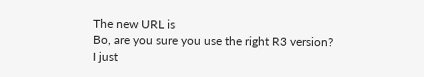The new URL is
Bo, are you sure you use the right R3 version?
I just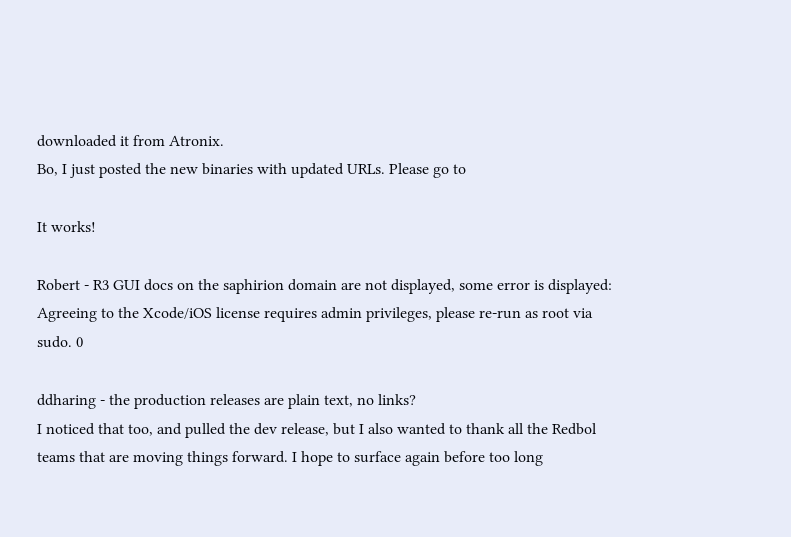downloaded it from Atronix.
Bo, I just posted the new binaries with updated URLs. Please go to

It works!

Robert - R3 GUI docs on the saphirion domain are not displayed, some error is displayed: Agreeing to the Xcode/iOS license requires admin privileges, please re-run as root via sudo. 0

ddharing - the production releases are plain text, no links?
I noticed that too, and pulled the dev release, but I also wanted to thank all the Redbol teams that are moving things forward. I hope to surface again before too long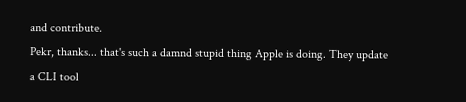and contribute.
Pekr, thanks... that's such a damnd stupid thing Apple is doing. They update a CLI tool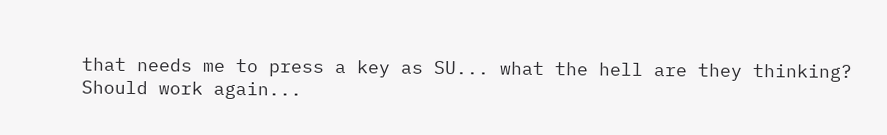that needs me to press a key as SU... what the hell are they thinking?
Should work again...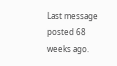Last message posted 68 weeks ago.